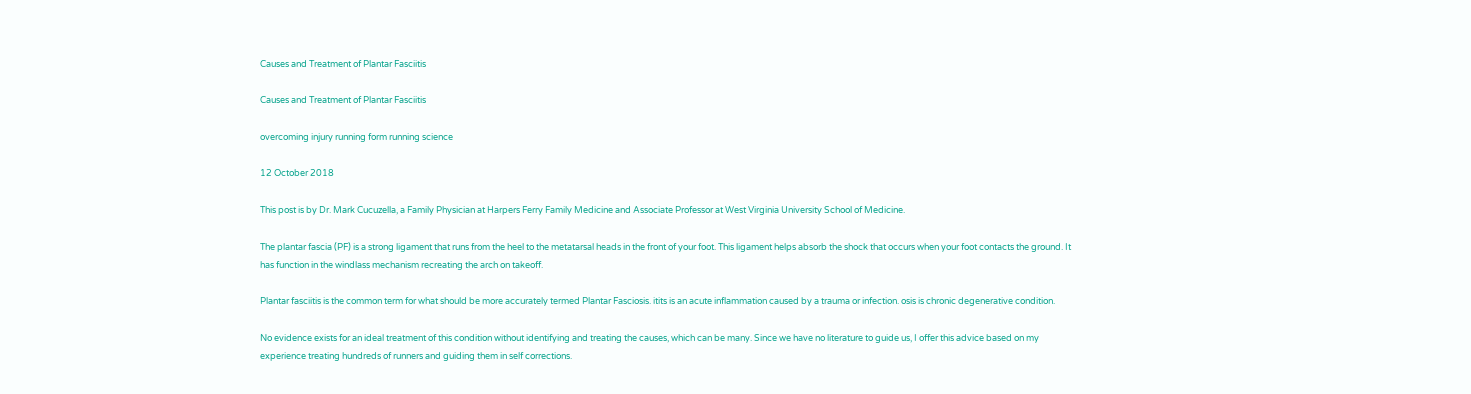Causes and Treatment of Plantar Fasciitis

Causes and Treatment of Plantar Fasciitis

overcoming injury running form running science

12 October 2018

This post is by Dr. Mark Cucuzella, a Family Physician at Harpers Ferry Family Medicine and Associate Professor at West Virginia University School of Medicine.

The plantar fascia (PF) is a strong ligament that runs from the heel to the metatarsal heads in the front of your foot. This ligament helps absorb the shock that occurs when your foot contacts the ground. It has function in the windlass mechanism recreating the arch on takeoff.

Plantar fasciitis is the common term for what should be more accurately termed Plantar Fasciosis. itits is an acute inflammation caused by a trauma or infection. osis is chronic degenerative condition.

No evidence exists for an ideal treatment of this condition without identifying and treating the causes, which can be many. Since we have no literature to guide us, I offer this advice based on my experience treating hundreds of runners and guiding them in self corrections.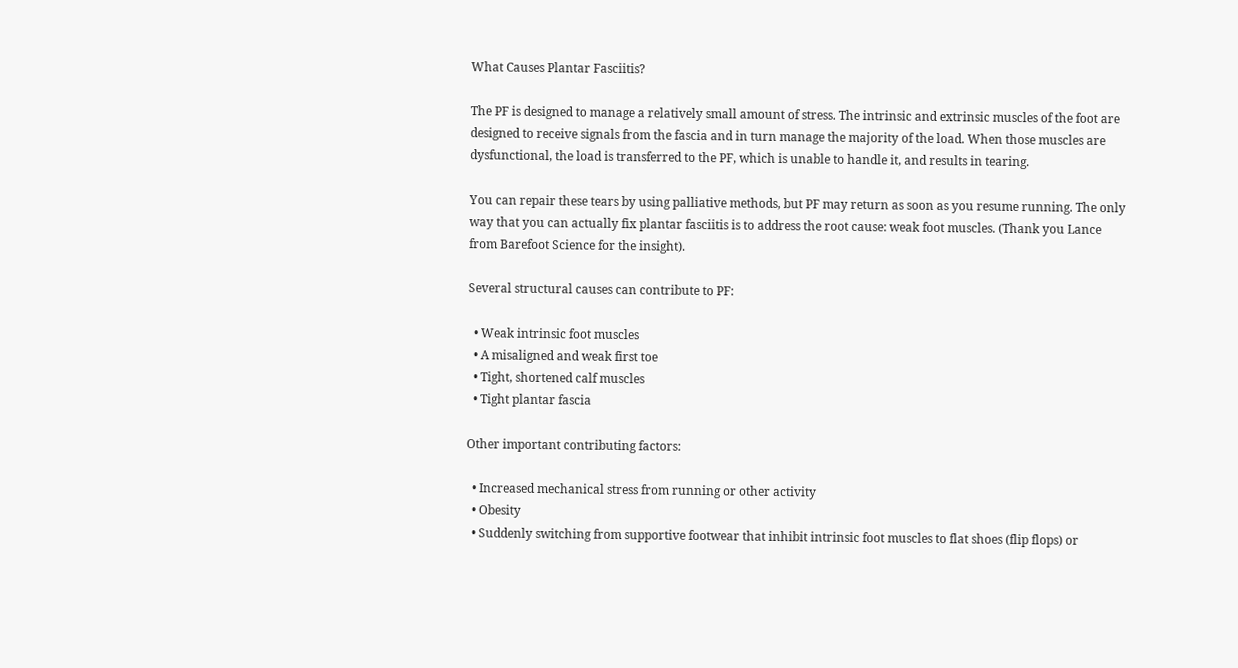What Causes Plantar Fasciitis?

The PF is designed to manage a relatively small amount of stress. The intrinsic and extrinsic muscles of the foot are designed to receive signals from the fascia and in turn manage the majority of the load. When those muscles are dysfunctional, the load is transferred to the PF, which is unable to handle it, and results in tearing.

You can repair these tears by using palliative methods, but PF may return as soon as you resume running. The only way that you can actually fix plantar fasciitis is to address the root cause: weak foot muscles. (Thank you Lance from Barefoot Science for the insight).

Several structural causes can contribute to PF:

  • Weak intrinsic foot muscles
  • A misaligned and weak first toe
  • Tight, shortened calf muscles
  • Tight plantar fascia

Other important contributing factors:

  • Increased mechanical stress from running or other activity
  • Obesity
  • Suddenly switching from supportive footwear that inhibit intrinsic foot muscles to flat shoes (flip flops) or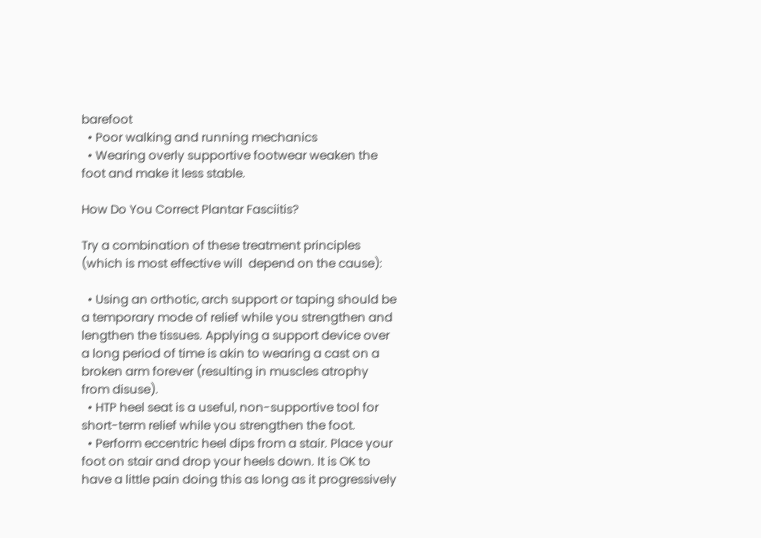barefoot
  • Poor walking and running mechanics
  • Wearing overly supportive footwear weaken the foot and make it less stable.

How Do You Correct Plantar Fasciitis?

Try a combination of these treatment principles (which is most effective will  depend on the cause):

  • Using an orthotic, arch support or taping should be a temporary mode of relief while you strengthen and lengthen the tissues. Applying a support device over a long period of time is akin to wearing a cast on a broken arm forever (resulting in muscles atrophy from disuse).
  • HTP heel seat is a useful, non-supportive tool for short-term relief while you strengthen the foot.
  • Perform eccentric heel dips from a stair. Place your foot on stair and drop your heels down. It is OK to have a little pain doing this as long as it progressively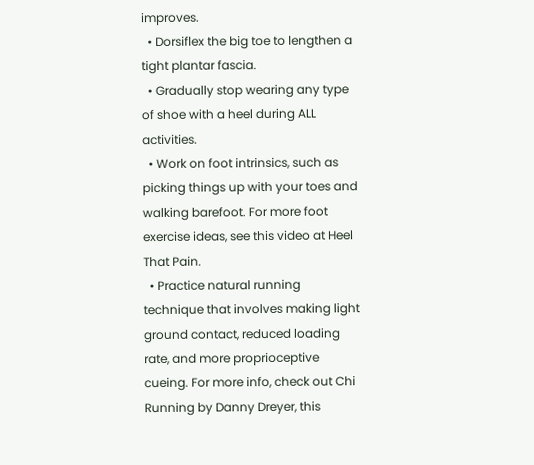improves.
  • Dorsiflex the big toe to lengthen a tight plantar fascia.
  • Gradually stop wearing any type of shoe with a heel during ALL activities.
  • Work on foot intrinsics, such as picking things up with your toes and walking barefoot. For more foot exercise ideas, see this video at Heel That Pain.
  • Practice natural running technique that involves making light ground contact, reduced loading rate, and more proprioceptive cueing. For more info, check out Chi Running by Danny Dreyer, this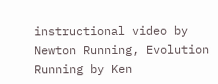instructional video by Newton Running, Evolution Running by Ken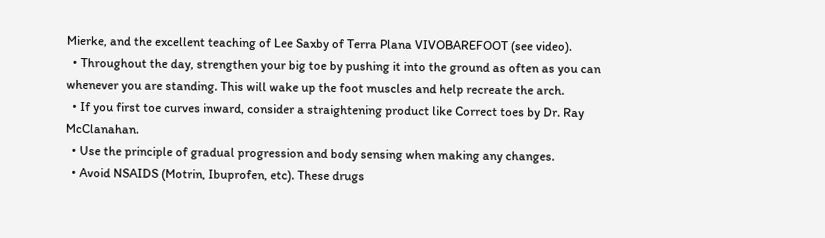Mierke, and the excellent teaching of Lee Saxby of Terra Plana VIVOBAREFOOT (see video).
  • Throughout the day, strengthen your big toe by pushing it into the ground as often as you can whenever you are standing. This will wake up the foot muscles and help recreate the arch.
  • If you first toe curves inward, consider a straightening product like Correct toes by Dr. Ray McClanahan.
  • Use the principle of gradual progression and body sensing when making any changes.
  • Avoid NSAIDS (Motrin, Ibuprofen, etc). These drugs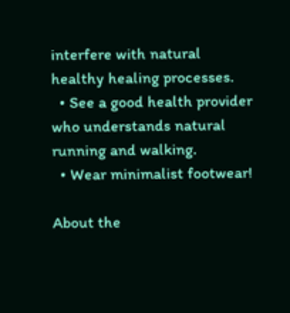interfere with natural healthy healing processes.
  • See a good health provider who understands natural running and walking.
  • Wear minimalist footwear!

About the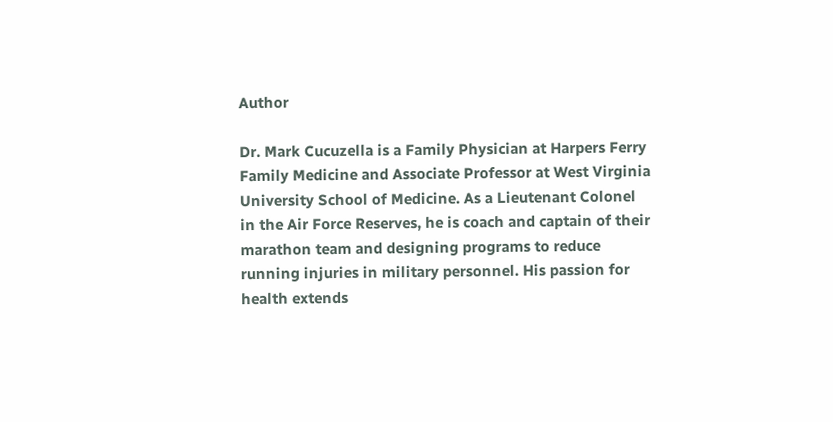Author

Dr. Mark Cucuzella is a Family Physician at Harpers Ferry Family Medicine and Associate Professor at West Virginia University School of Medicine. As a Lieutenant Colonel in the Air Force Reserves, he is coach and captain of their marathon team and designing programs to reduce running injuries in military personnel. His passion for health extends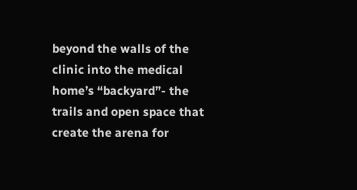beyond the walls of the clinic into the medical home’s “backyard”- the trails and open space that create the arena for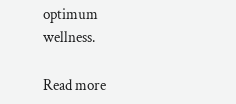optimum wellness.

Read more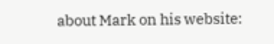about Mark on his website: